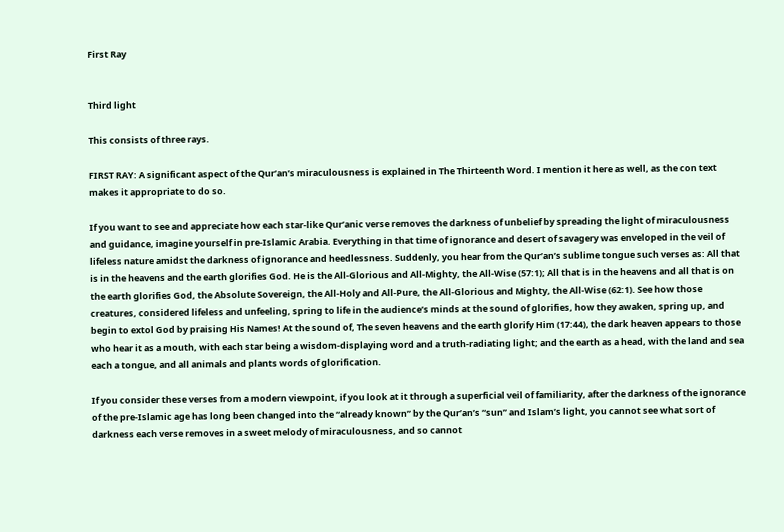First Ray


Third light

This consists of three rays.

FIRST RAY: A significant aspect of the Qur’an’s miraculousness is explained in The Thirteenth Word. I mention it here as well, as the con text makes it appropriate to do so.

If you want to see and appreciate how each star-like Qur’anic verse removes the darkness of unbelief by spreading the light of miraculousness and guidance, imagine yourself in pre-Islamic Arabia. Everything in that time of ignorance and desert of savagery was enveloped in the veil of lifeless nature amidst the darkness of ignorance and heedlessness. Suddenly, you hear from the Qur’an’s sublime tongue such verses as: All that is in the heavens and the earth glorifies God. He is the All-Glorious and All-Mighty, the All-Wise (57:1); All that is in the heavens and all that is on the earth glorifies God, the Absolute Sovereign, the All-Holy and All-Pure, the All-Glorious and Mighty, the All-Wise (62:1). See how those creatures, considered lifeless and unfeeling, spring to life in the audience’s minds at the sound of glorifies, how they awaken, spring up, and begin to extol God by praising His Names! At the sound of, The seven heavens and the earth glorify Him (17:44), the dark heaven appears to those who hear it as a mouth, with each star being a wisdom-displaying word and a truth-radiating light; and the earth as a head, with the land and sea each a tongue, and all animals and plants words of glorification.

If you consider these verses from a modern viewpoint, if you look at it through a superficial veil of familiarity, after the darkness of the ignorance of the pre-Islamic age has long been changed into the “already known” by the Qur’an’s “sun” and Islam’s light, you cannot see what sort of darkness each verse removes in a sweet melody of miraculousness, and so cannot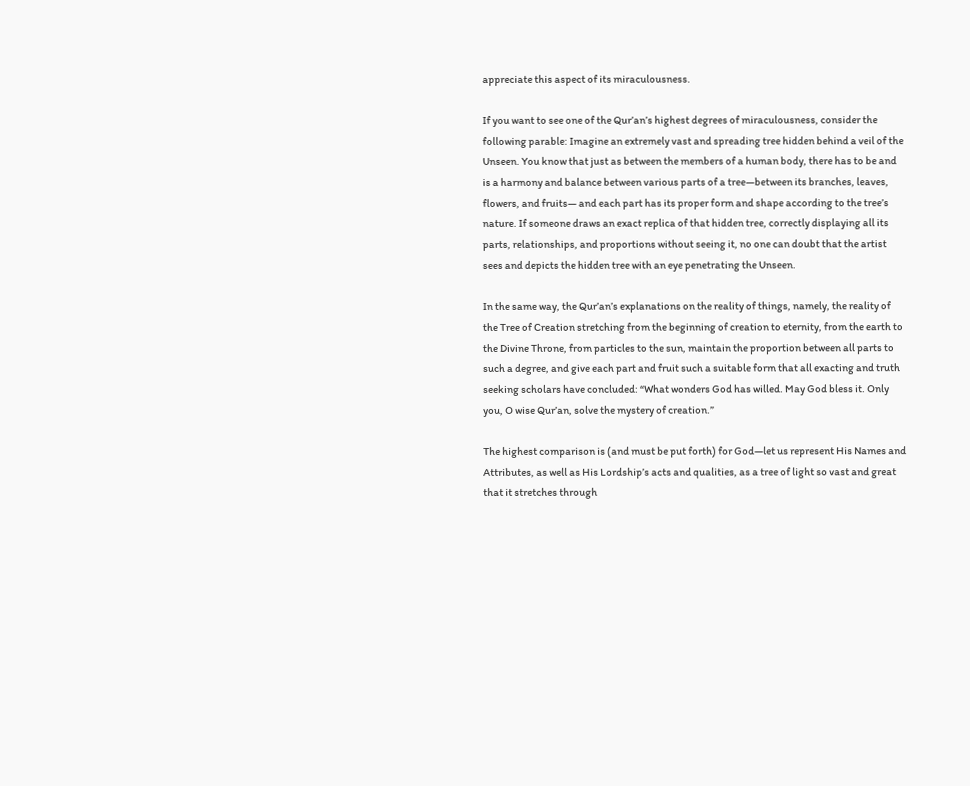appreciate this aspect of its miraculousness.

If you want to see one of the Qur’an’s highest degrees of miraculousness, consider the following parable: Imagine an extremely vast and spreading tree hidden behind a veil of the Unseen. You know that just as between the members of a human body, there has to be and is a harmony and balance between various parts of a tree—between its branches, leaves, flowers, and fruits— and each part has its proper form and shape according to the tree’s nature. If someone draws an exact replica of that hidden tree, correctly displaying all its parts, relationships, and proportions without seeing it, no one can doubt that the artist sees and depicts the hidden tree with an eye penetrating the Unseen.

In the same way, the Qur’an’s explanations on the reality of things, namely, the reality of the Tree of Creation stretching from the beginning of creation to eternity, from the earth to the Divine Throne, from particles to the sun, maintain the proportion between all parts to such a degree, and give each part and fruit such a suitable form that all exacting and truth seeking scholars have concluded: “What wonders God has willed. May God bless it. Only you, O wise Qur’an, solve the mystery of creation.”

The highest comparison is (and must be put forth) for God—let us represent His Names and Attributes, as well as His Lordship’s acts and qualities, as a tree of light so vast and great that it stretches through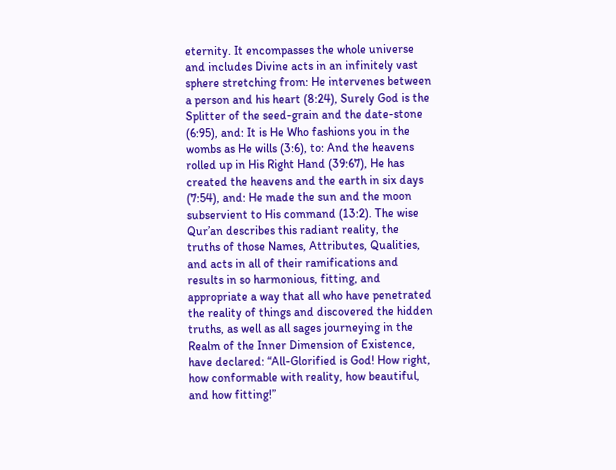eternity. It encompasses the whole universe and includes Divine acts in an infinitely vast sphere stretching from: He intervenes between a person and his heart (8:24), Surely God is the Splitter of the seed-grain and the date-stone (6:95), and: It is He Who fashions you in the wombs as He wills (3:6), to: And the heavens rolled up in His Right Hand (39:67), He has created the heavens and the earth in six days (7:54), and: He made the sun and the moon subservient to His command (13:2). The wise Qur’an describes this radiant reality, the truths of those Names, Attributes, Qualities, and acts in all of their ramifications and results in so harmonious, fitting, and appropriate a way that all who have penetrated the reality of things and discovered the hidden truths, as well as all sages journeying in the Realm of the Inner Dimension of Existence, have declared: “All-Glorified is God! How right, how conformable with reality, how beautiful, and how fitting!”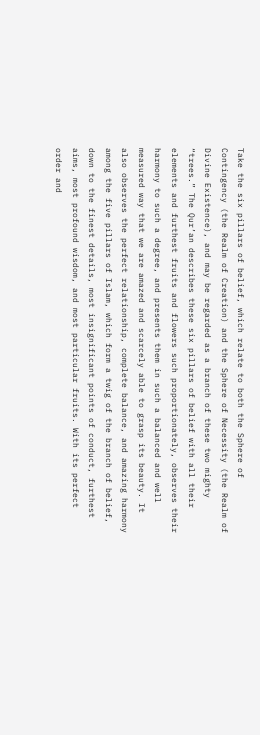Take the six pillars of belief, which relate to both the Sphere of Contingency (the Realm of Creation) and the Sphere of Necessity (the Realm of Divine Existence), and may be regarded as a branch of these two mighty “trees.” The Qur’an describes these six pillars of belief with all their elements and furthest fruits and flowers such proportionately, observes their harmony to such a degree, and presents them in such a balanced and well measured way that we are amazed and scarcely able to grasp its beauty. It also observes the perfect relationship, complete balance, and amazing harmony among the five pillars of Islam, which form a twig of the branch of belief, down to the finest details, most insignificant points of conduct, furthest aims, most profound wisdom, and most particular fruits. With its perfect order and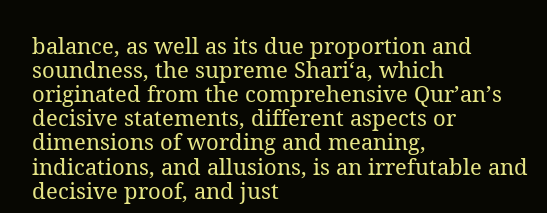balance, as well as its due proportion and soundness, the supreme Shari‘a, which originated from the comprehensive Qur’an’s decisive statements, different aspects or dimensions of wording and meaning, indications, and allusions, is an irrefutable and decisive proof, and just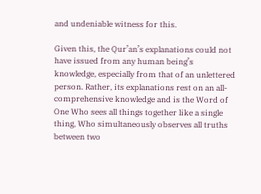and undeniable witness for this.

Given this, the Qur’an’s explanations could not have issued from any human being’s knowledge, especially from that of an unlettered person. Rather, its explanations rest on an all-comprehensive knowledge and is the Word of One Who sees all things together like a single thing, Who simultaneously observes all truths between two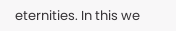eternities. In this we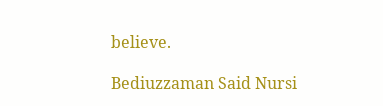believe.

Bediuzzaman Said Nursi